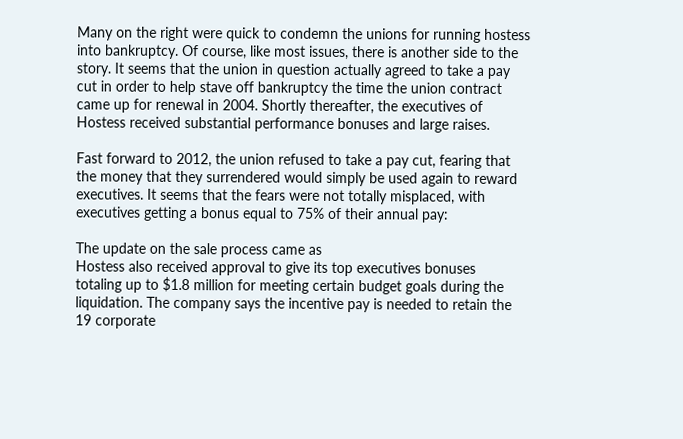Many on the right were quick to condemn the unions for running hostess into bankruptcy. Of course, like most issues, there is another side to the story. It seems that the union in question actually agreed to take a pay cut in order to help stave off bankruptcy the time the union contract came up for renewal in 2004. Shortly thereafter, the executives of Hostess received substantial performance bonuses and large raises.

Fast forward to 2012, the union refused to take a pay cut, fearing that the money that they surrendered would simply be used again to reward executives. It seems that the fears were not totally misplaced, with executives getting a bonus equal to 75% of their annual pay:

The update on the sale process came as
Hostess also received approval to give its top executives bonuses
totaling up to $1.8 million for meeting certain budget goals during the
liquidation. The company says the incentive pay is needed to retain the
19 corporate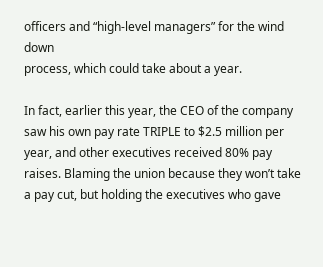officers and “high-level managers” for the wind down
process, which could take about a year.

In fact, earlier this year, the CEO of the company saw his own pay rate TRIPLE to $2.5 million per year, and other executives received 80% pay raises. Blaming the union because they won’t take a pay cut, but holding the executives who gave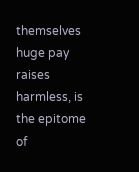themselves huge pay raises harmless, is the epitome of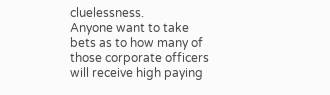cluelessness.
Anyone want to take bets as to how many of those corporate officers will receive high paying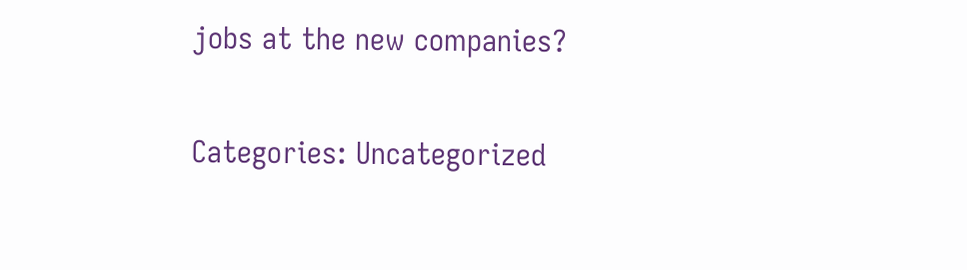jobs at the new companies?

Categories: Uncategorized